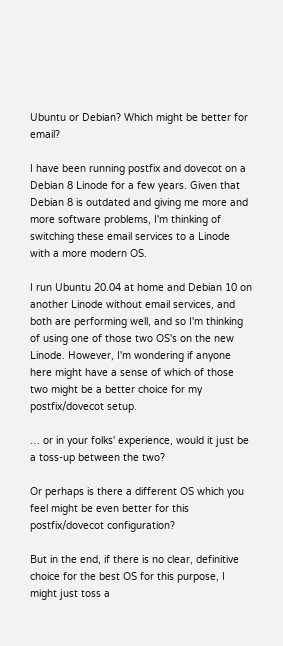Ubuntu or Debian? Which might be better for email?

I have been running postfix and dovecot on a Debian 8 Linode for a few years. Given that Debian 8 is outdated and giving me more and more software problems, I'm thinking of switching these email services to a Linode with a more modern OS.

I run Ubuntu 20.04 at home and Debian 10 on another Linode without email services, and both are performing well, and so I'm thinking of using one of those two OS's on the new Linode. However, I'm wondering if anyone here might have a sense of which of those two might be a better choice for my postfix/dovecot setup.

… or in your folks' experience, would it just be a toss-up between the two?

Or perhaps is there a different OS which you feel might be even better for this postfix/dovecot configuration?

But in the end, if there is no clear, definitive choice for the best OS for this purpose, I might just toss a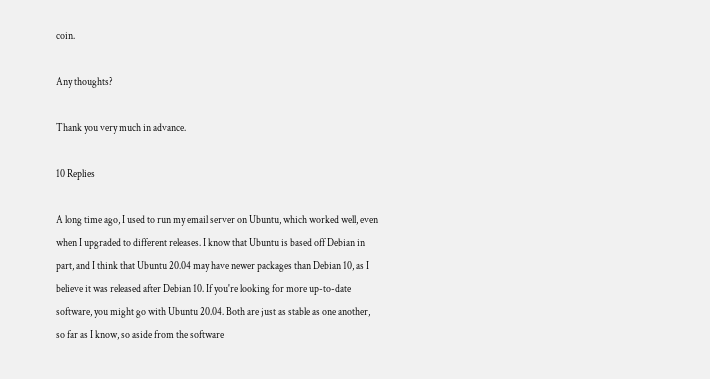coin.

Any thoughts?

Thank you very much in advance.

10 Replies

A long time ago, I used to run my email server on Ubuntu, which worked well, even when I upgraded to different releases. I know that Ubuntu is based off Debian in part, and I think that Ubuntu 20.04 may have newer packages than Debian 10, as I believe it was released after Debian 10. If you're looking for more up-to-date software, you might go with Ubuntu 20.04. Both are just as stable as one another, so far as I know, so aside from the software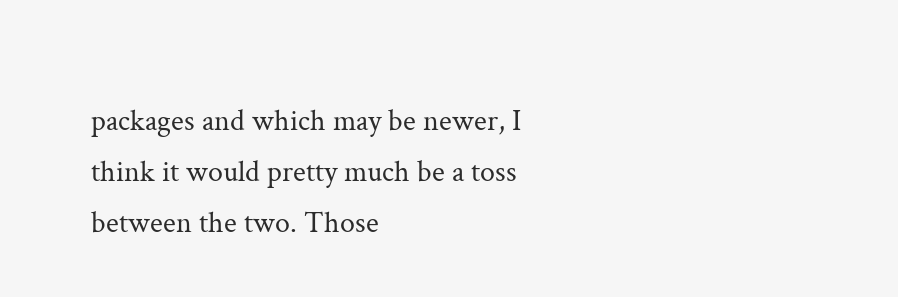packages and which may be newer, I think it would pretty much be a toss between the two. Those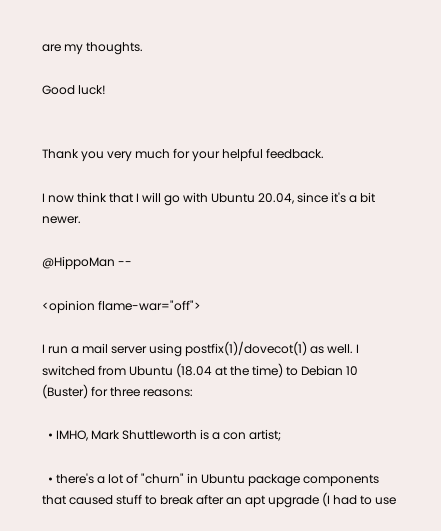are my thoughts.

Good luck!


Thank you very much for your helpful feedback.

I now think that I will go with Ubuntu 20.04, since it's a bit newer.

@HippoMan --

<opinion flame-war="off">

I run a mail server using postfix(1)/dovecot(1) as well. I switched from Ubuntu (18.04 at the time) to Debian 10 (Buster) for three reasons:

  • IMHO, Mark Shuttleworth is a con artist;

  • there's a lot of "churn" in Ubuntu package components that caused stuff to break after an apt upgrade (I had to use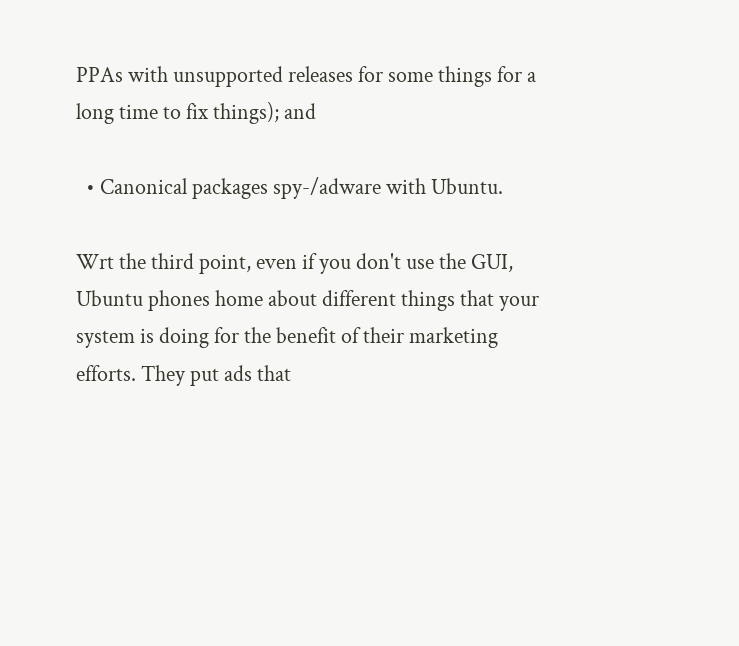PPAs with unsupported releases for some things for a long time to fix things); and

  • Canonical packages spy-/adware with Ubuntu.

Wrt the third point, even if you don't use the GUI, Ubuntu phones home about different things that your system is doing for the benefit of their marketing efforts. They put ads that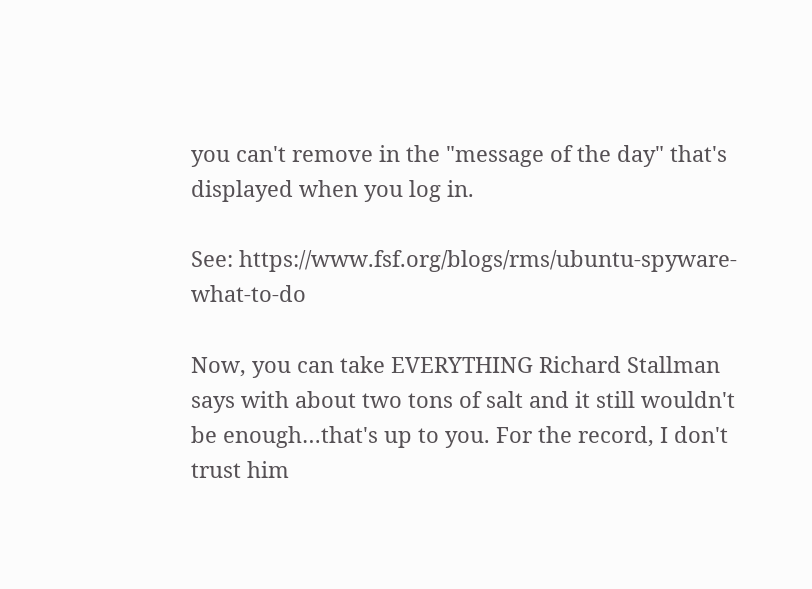you can't remove in the "message of the day" that's displayed when you log in.

See: https://www.fsf.org/blogs/rms/ubuntu-spyware-what-to-do

Now, you can take EVERYTHING Richard Stallman says with about two tons of salt and it still wouldn't be enough…that's up to you. For the record, I don't trust him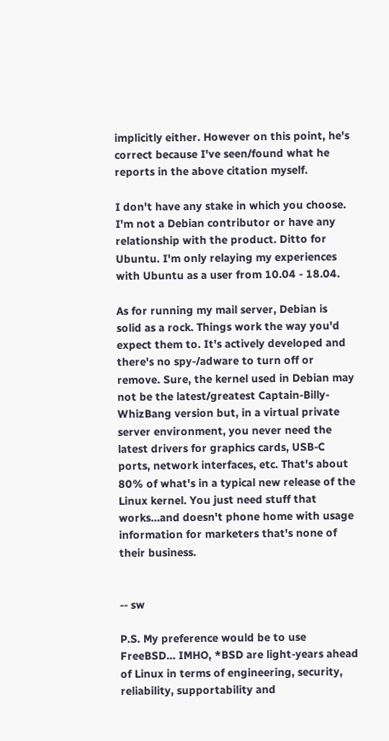implicitly either. However on this point, he's correct because I've seen/found what he reports in the above citation myself.

I don't have any stake in which you choose. I'm not a Debian contributor or have any relationship with the product. Ditto for Ubuntu. I'm only relaying my experiences with Ubuntu as a user from 10.04 - 18.04.

As for running my mail server, Debian is solid as a rock. Things work the way you'd expect them to. It's actively developed and there's no spy-/adware to turn off or remove. Sure, the kernel used in Debian may not be the latest/greatest Captain-Billy-WhizBang version but, in a virtual private server environment, you never need the latest drivers for graphics cards, USB-C ports, network interfaces, etc. That's about 80% of what's in a typical new release of the Linux kernel. You just need stuff that works…and doesn't phone home with usage information for marketers that's none of their business.


-- sw

P.S. My preference would be to use FreeBSD… IMHO, *BSD are light-years ahead of Linux in terms of engineering, security, reliability, supportability and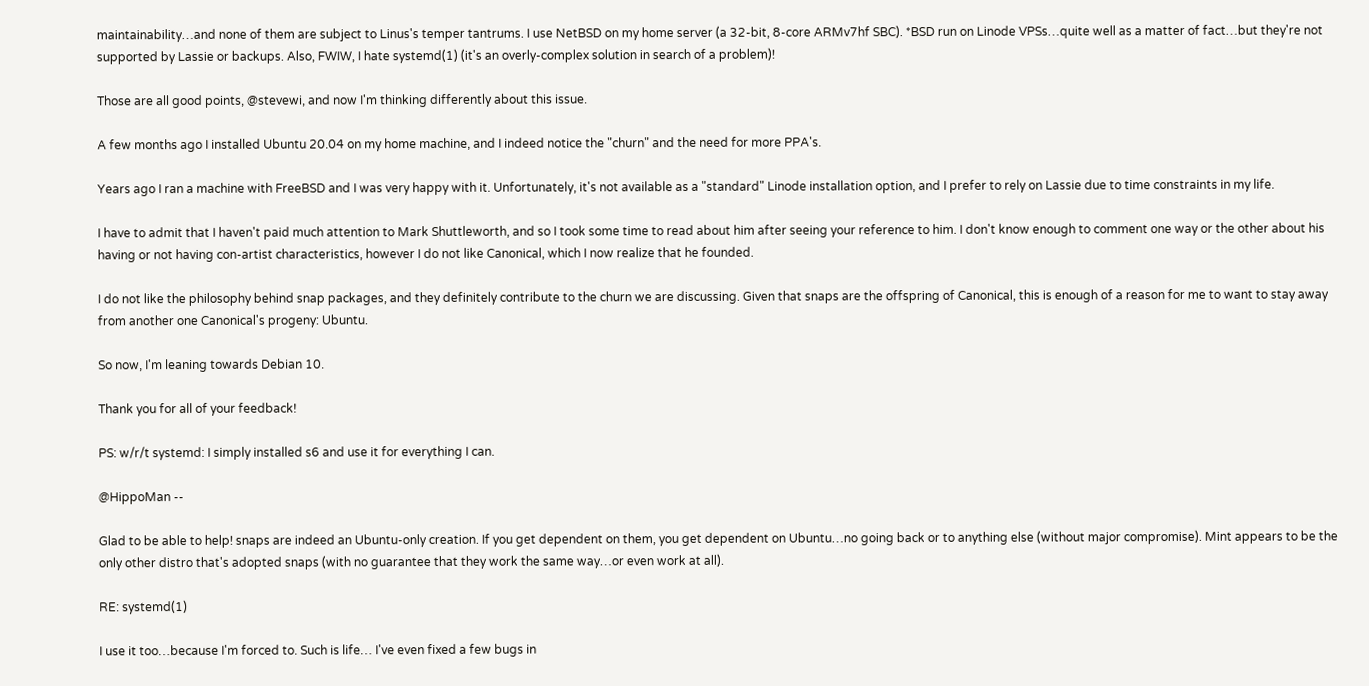maintainability…and none of them are subject to Linus's temper tantrums. I use NetBSD on my home server (a 32-bit, 8-core ARMv7hf SBC). *BSD run on Linode VPSs…quite well as a matter of fact…but they're not supported by Lassie or backups. Also, FWIW, I hate systemd(1) (it's an overly-complex solution in search of a problem)!

Those are all good points, @stevewi, and now I'm thinking differently about this issue.

A few months ago I installed Ubuntu 20.04 on my home machine, and I indeed notice the "churn" and the need for more PPA's.

Years ago I ran a machine with FreeBSD and I was very happy with it. Unfortunately, it's not available as a "standard" Linode installation option, and I prefer to rely on Lassie due to time constraints in my life.

I have to admit that I haven't paid much attention to Mark Shuttleworth, and so I took some time to read about him after seeing your reference to him. I don't know enough to comment one way or the other about his having or not having con-artist characteristics, however I do not like Canonical, which I now realize that he founded.

I do not like the philosophy behind snap packages, and they definitely contribute to the churn we are discussing. Given that snaps are the offspring of Canonical, this is enough of a reason for me to want to stay away from another one Canonical's progeny: Ubuntu.

So now, I'm leaning towards Debian 10.

Thank you for all of your feedback!

PS: w/r/t systemd: I simply installed s6 and use it for everything I can.

@HippoMan --

Glad to be able to help! snaps are indeed an Ubuntu-only creation. If you get dependent on them, you get dependent on Ubuntu…no going back or to anything else (without major compromise). Mint appears to be the only other distro that's adopted snaps (with no guarantee that they work the same way…or even work at all).

RE: systemd(1)

I use it too…because I'm forced to. Such is life… I've even fixed a few bugs in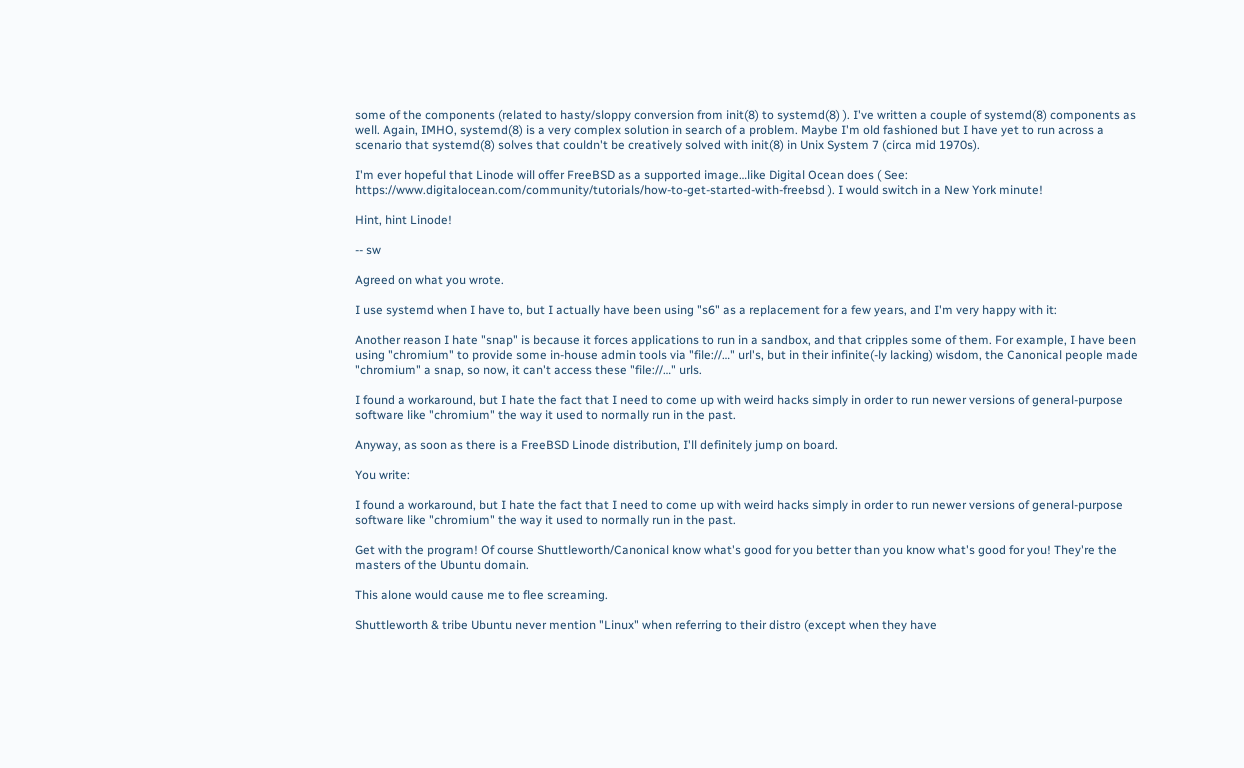some of the components (related to hasty/sloppy conversion from init(8) to systemd(8) ). I've written a couple of systemd(8) components as well. Again, IMHO, systemd(8) is a very complex solution in search of a problem. Maybe I'm old fashioned but I have yet to run across a scenario that systemd(8) solves that couldn't be creatively solved with init(8) in Unix System 7 (circa mid 1970s).

I'm ever hopeful that Linode will offer FreeBSD as a supported image…like Digital Ocean does ( See: https://www.digitalocean.com/community/tutorials/how-to-get-started-with-freebsd ). I would switch in a New York minute!

Hint, hint Linode!

-- sw

Agreed on what you wrote.

I use systemd when I have to, but I actually have been using "s6" as a replacement for a few years, and I'm very happy with it:

Another reason I hate "snap" is because it forces applications to run in a sandbox, and that cripples some of them. For example, I have been using "chromium" to provide some in-house admin tools via "file://…" url's, but in their infinite(-ly lacking) wisdom, the Canonical people made "chromium" a snap, so now, it can't access these "file://…" urls.

I found a workaround, but I hate the fact that I need to come up with weird hacks simply in order to run newer versions of general-purpose software like "chromium" the way it used to normally run in the past.

Anyway, as soon as there is a FreeBSD Linode distribution, I'll definitely jump on board.

You write:

I found a workaround, but I hate the fact that I need to come up with weird hacks simply in order to run newer versions of general-purpose software like "chromium" the way it used to normally run in the past.

Get with the program! Of course Shuttleworth/Canonical know what's good for you better than you know what's good for you! They're the masters of the Ubuntu domain.

This alone would cause me to flee screaming.

Shuttleworth & tribe Ubuntu never mention "Linux" when referring to their distro (except when they have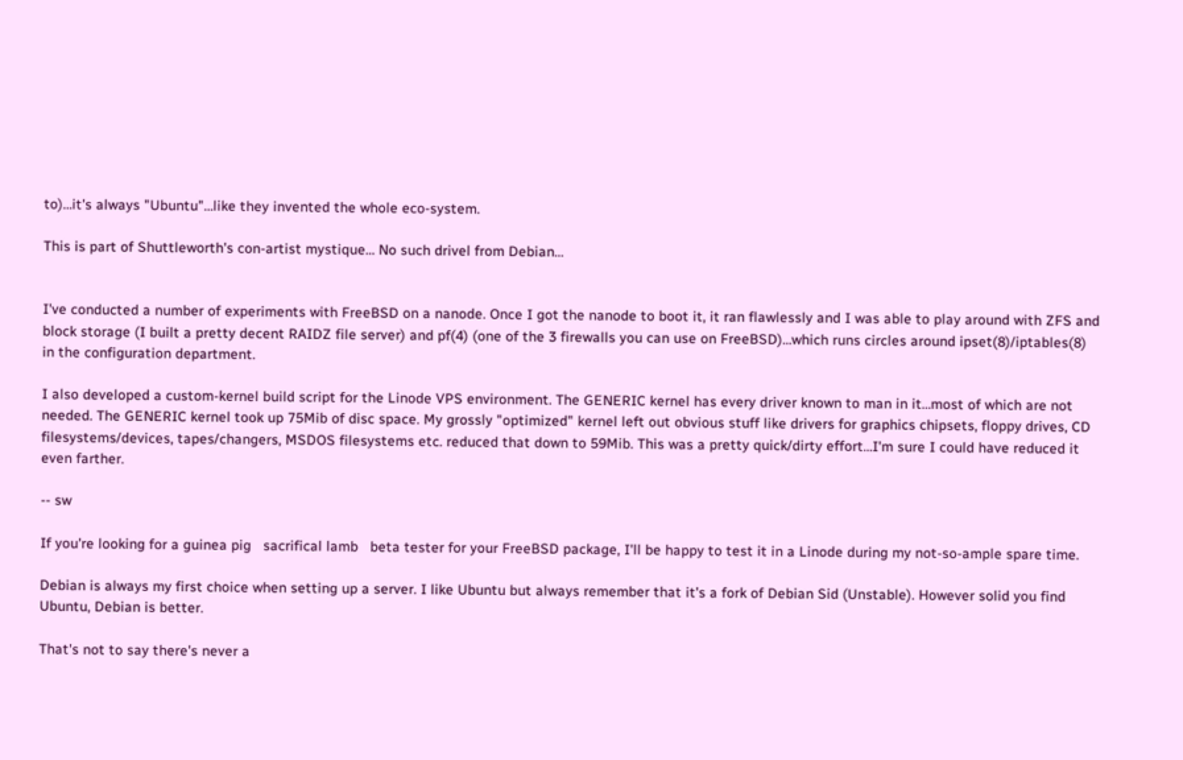to)…it's always "Ubuntu"…like they invented the whole eco-system.

This is part of Shuttleworth's con-artist mystique… No such drivel from Debian…


I've conducted a number of experiments with FreeBSD on a nanode. Once I got the nanode to boot it, it ran flawlessly and I was able to play around with ZFS and block storage (I built a pretty decent RAIDZ file server) and pf(4) (one of the 3 firewalls you can use on FreeBSD)…which runs circles around ipset(8)/iptables(8) in the configuration department.

I also developed a custom-kernel build script for the Linode VPS environment. The GENERIC kernel has every driver known to man in it…most of which are not needed. The GENERIC kernel took up 75Mib of disc space. My grossly "optimized" kernel left out obvious stuff like drivers for graphics chipsets, floppy drives, CD filesystems/devices, tapes/changers, MSDOS filesystems etc. reduced that down to 59Mib. This was a pretty quick/dirty effort…I'm sure I could have reduced it even farther.

-- sw

If you're looking for a guinea pig   sacrifical lamb   beta tester for your FreeBSD package, I'll be happy to test it in a Linode during my not-so-ample spare time.

Debian is always my first choice when setting up a server. I like Ubuntu but always remember that it's a fork of Debian Sid (Unstable). However solid you find Ubuntu, Debian is better.

That's not to say there's never a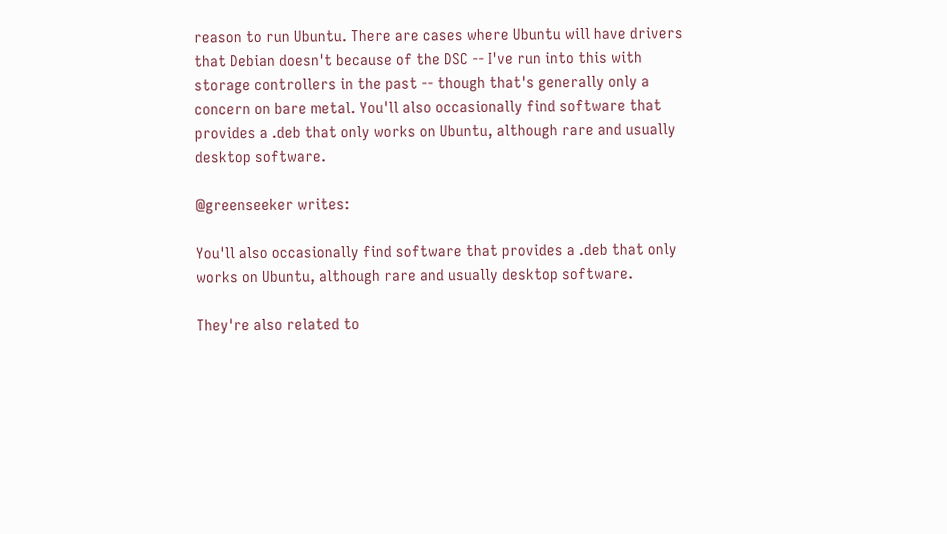reason to run Ubuntu. There are cases where Ubuntu will have drivers that Debian doesn't because of the DSC -- I've run into this with storage controllers in the past -- though that's generally only a concern on bare metal. You'll also occasionally find software that provides a .deb that only works on Ubuntu, although rare and usually desktop software.

@greenseeker writes:

You'll also occasionally find software that provides a .deb that only works on Ubuntu, although rare and usually desktop software.

They're also related to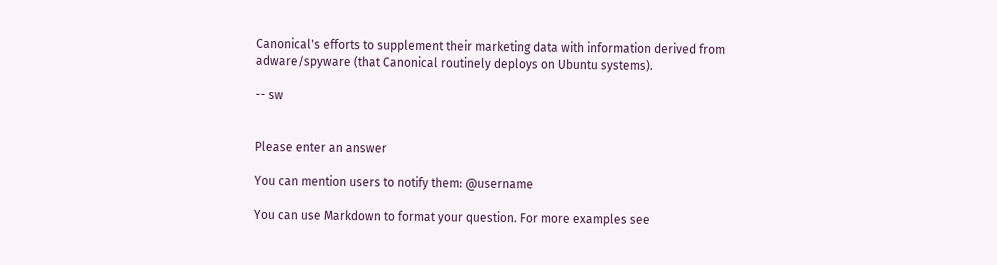Canonical's efforts to supplement their marketing data with information derived from adware/spyware (that Canonical routinely deploys on Ubuntu systems).

-- sw


Please enter an answer

You can mention users to notify them: @username

You can use Markdown to format your question. For more examples see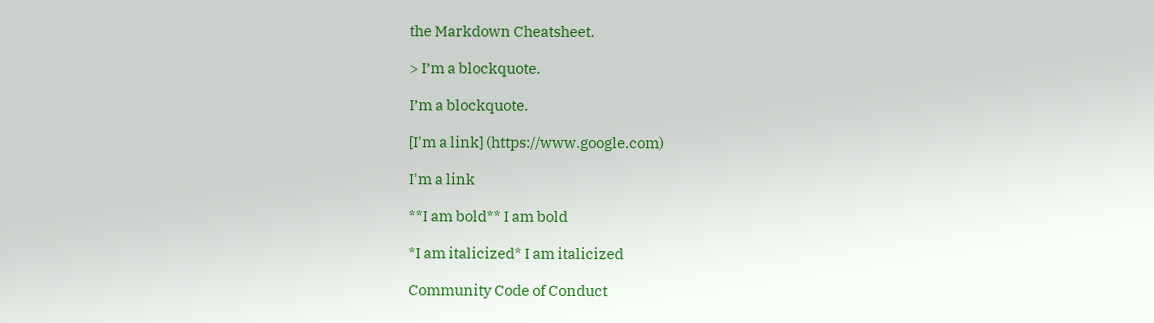the Markdown Cheatsheet.

> I’m a blockquote.

I’m a blockquote.

[I'm a link] (https://www.google.com)

I'm a link

**I am bold** I am bold

*I am italicized* I am italicized

Community Code of Conduct